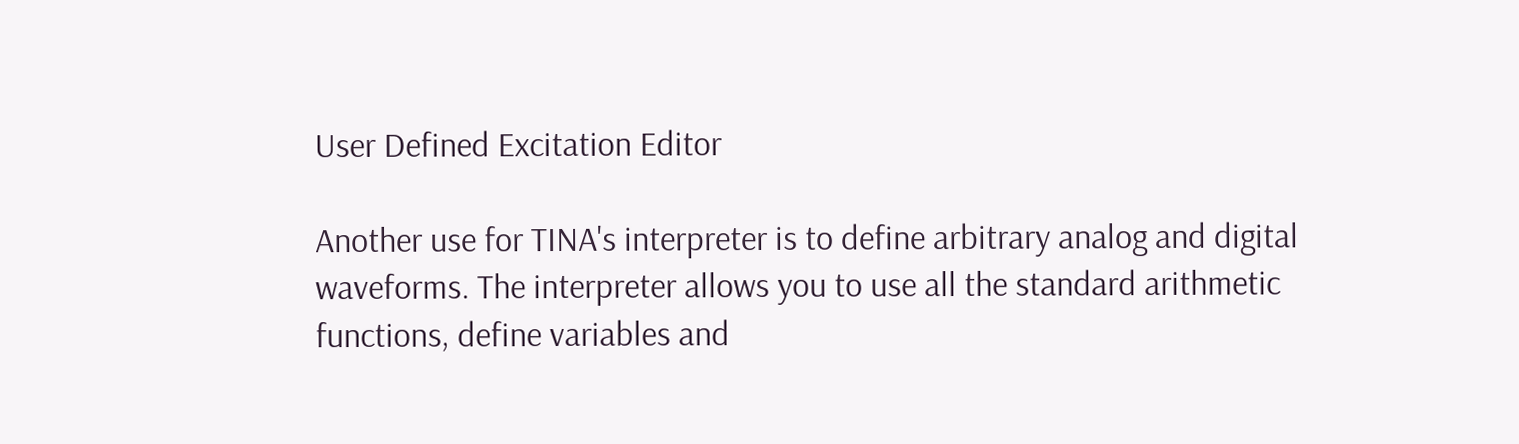User Defined Excitation Editor

Another use for TINA's interpreter is to define arbitrary analog and digital waveforms. The interpreter allows you to use all the standard arithmetic functions, define variables and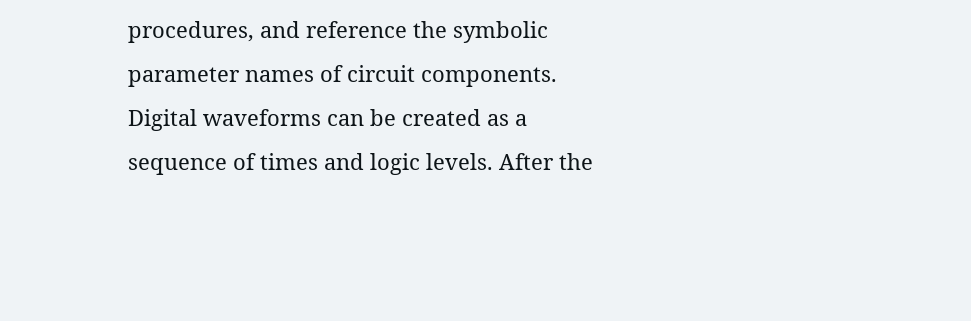procedures, and reference the symbolic parameter names of circuit components. Digital waveforms can be created as a sequence of times and logic levels. After the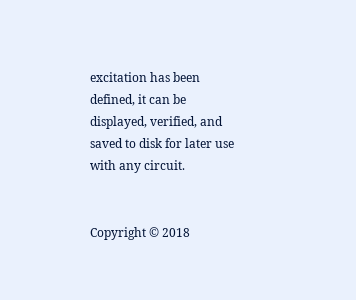excitation has been defined, it can be displayed, verified, and saved to disk for later use with any circuit.


Copyright © 2018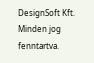DesignSoft Kft. Minden jog fenntartva.